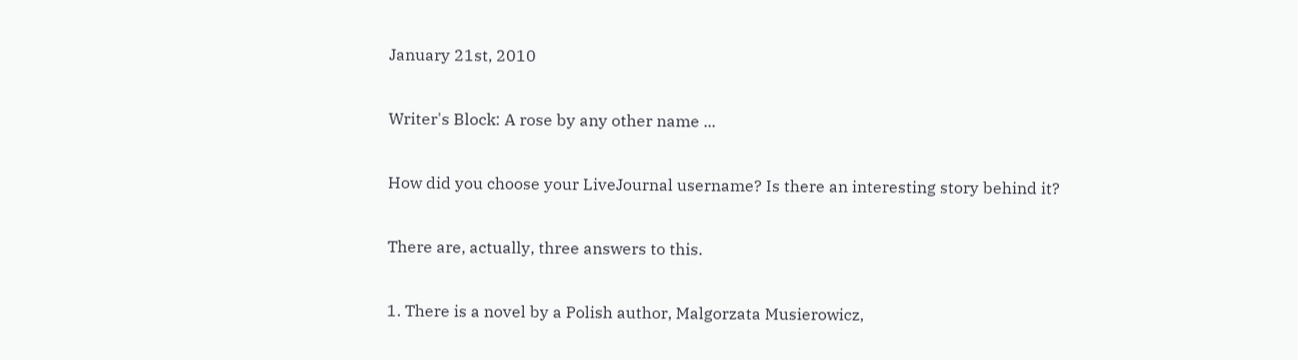January 21st, 2010

Writer's Block: A rose by any other name ...

How did you choose your LiveJournal username? Is there an interesting story behind it?

There are, actually, three answers to this.

1. There is a novel by a Polish author, Malgorzata Musierowicz,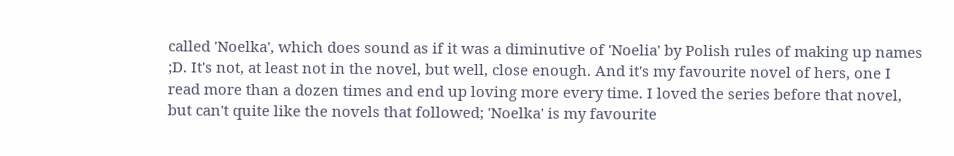called 'Noelka', which does sound as if it was a diminutive of 'Noelia' by Polish rules of making up names ;D. It's not, at least not in the novel, but well, close enough. And it's my favourite novel of hers, one I read more than a dozen times and end up loving more every time. I loved the series before that novel, but can't quite like the novels that followed; 'Noelka' is my favourite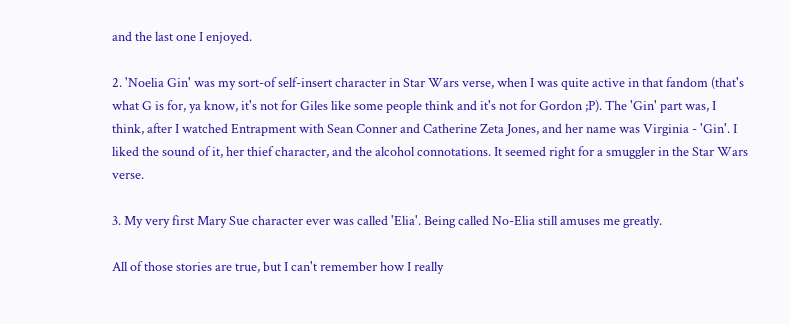and the last one I enjoyed.

2. 'Noelia Gin' was my sort-of self-insert character in Star Wars verse, when I was quite active in that fandom (that's what G is for, ya know, it's not for Giles like some people think and it's not for Gordon ;P). The 'Gin' part was, I think, after I watched Entrapment with Sean Conner and Catherine Zeta Jones, and her name was Virginia - 'Gin'. I liked the sound of it, her thief character, and the alcohol connotations. It seemed right for a smuggler in the Star Wars verse.

3. My very first Mary Sue character ever was called 'Elia'. Being called No-Elia still amuses me greatly.

All of those stories are true, but I can't remember how I really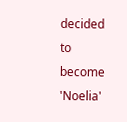decided to become 'Noelia'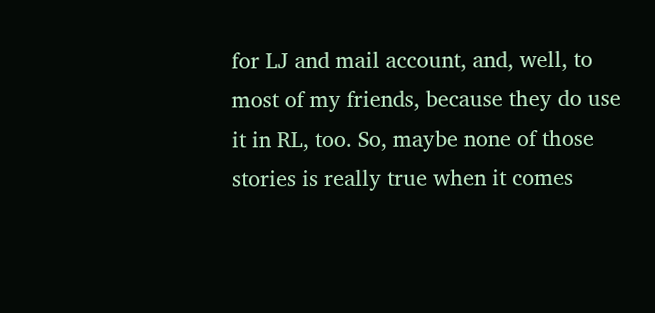for LJ and mail account, and, well, to most of my friends, because they do use it in RL, too. So, maybe none of those stories is really true when it comes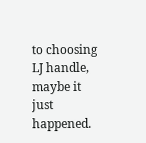to choosing LJ handle, maybe it just happened.